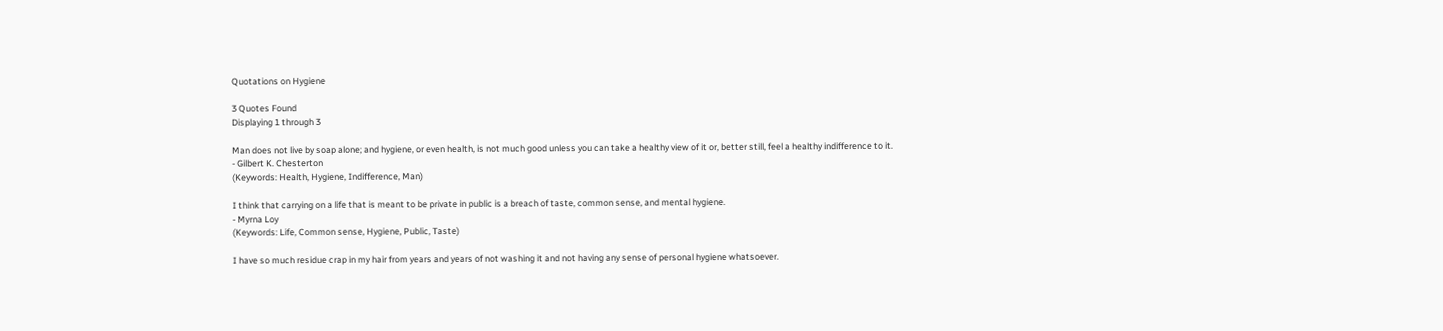Quotations on Hygiene

3 Quotes Found
Displaying 1 through 3

Man does not live by soap alone; and hygiene, or even health, is not much good unless you can take a healthy view of it or, better still, feel a healthy indifference to it.
- Gilbert K. Chesterton
(Keywords: Health, Hygiene, Indifference, Man)

I think that carrying on a life that is meant to be private in public is a breach of taste, common sense, and mental hygiene.
- Myrna Loy
(Keywords: Life, Common sense, Hygiene, Public, Taste)

I have so much residue crap in my hair from years and years of not washing it and not having any sense of personal hygiene whatsoever.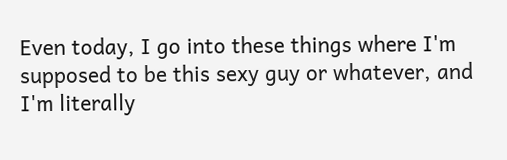Even today, I go into these things where I'm supposed to be this sexy guy or whatever, and I'm literally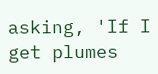asking, 'If I get plumes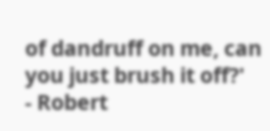of dandruff on me, can you just brush it off?'
- Robert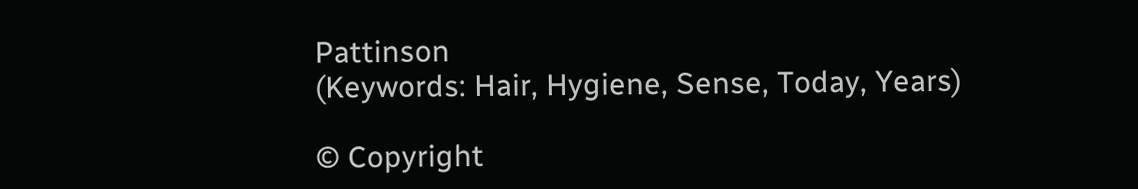Pattinson
(Keywords: Hair, Hygiene, Sense, Today, Years)

© Copyright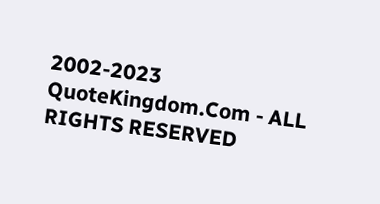2002-2023 QuoteKingdom.Com - ALL RIGHTS RESERVED